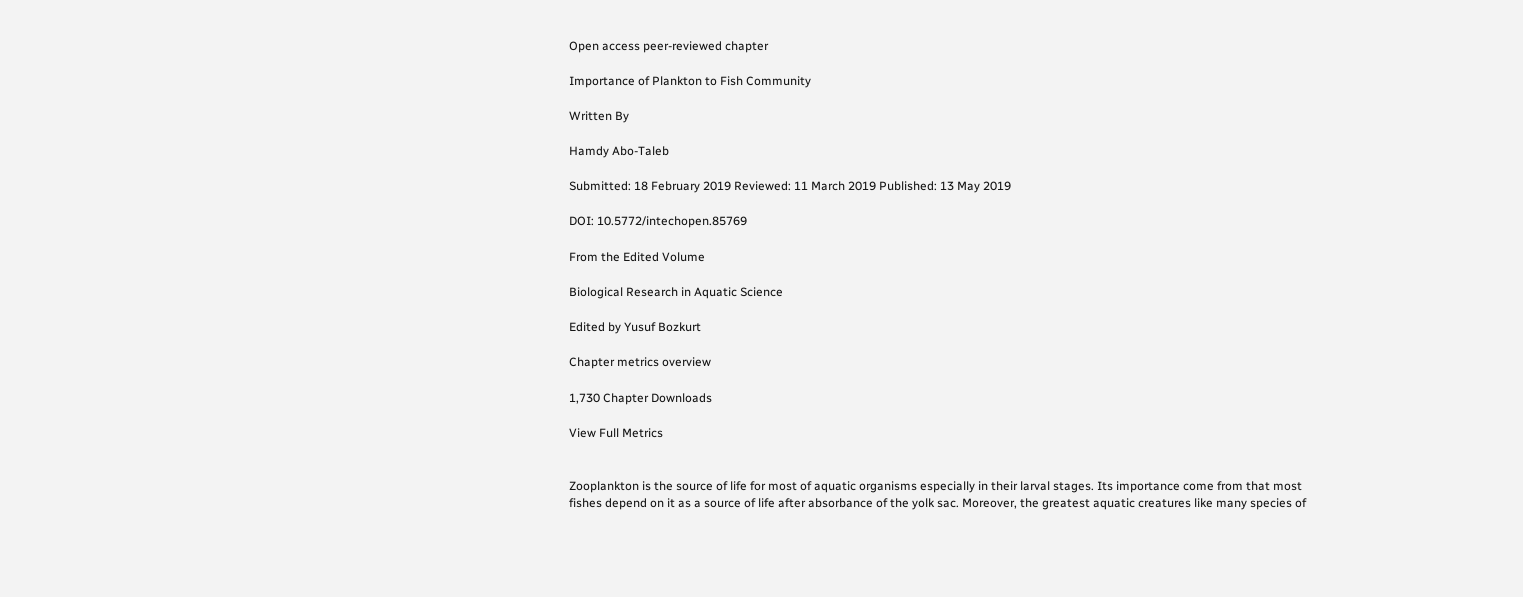Open access peer-reviewed chapter

Importance of Plankton to Fish Community

Written By

Hamdy Abo-Taleb

Submitted: 18 February 2019 Reviewed: 11 March 2019 Published: 13 May 2019

DOI: 10.5772/intechopen.85769

From the Edited Volume

Biological Research in Aquatic Science

Edited by Yusuf Bozkurt

Chapter metrics overview

1,730 Chapter Downloads

View Full Metrics


Zooplankton is the source of life for most of aquatic organisms especially in their larval stages. Its importance come from that most fishes depend on it as a source of life after absorbance of the yolk sac. Moreover, the greatest aquatic creatures like many species of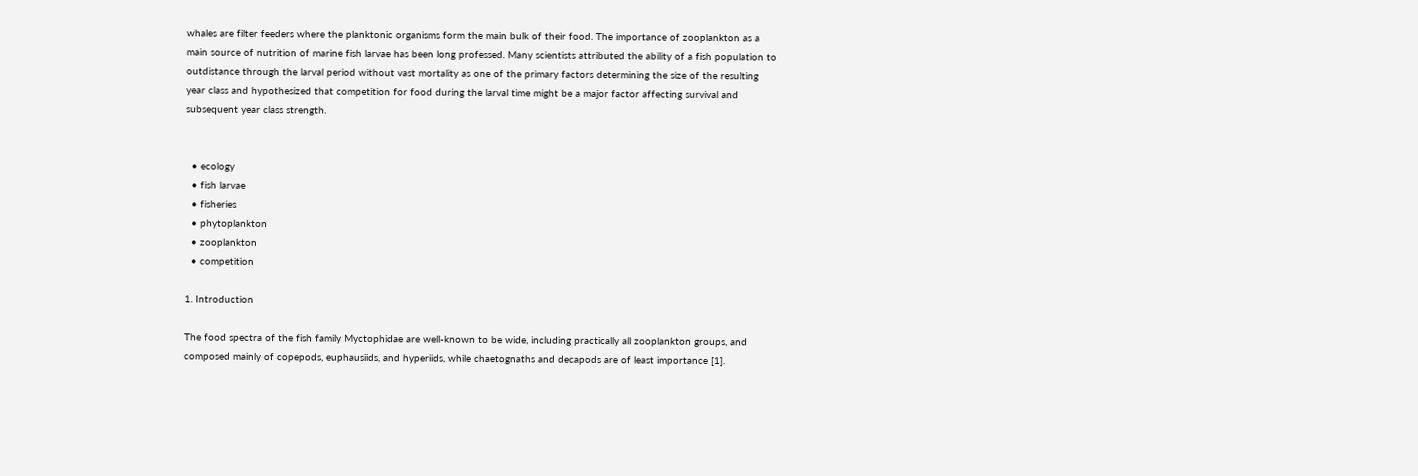whales are filter feeders where the planktonic organisms form the main bulk of their food. The importance of zooplankton as a main source of nutrition of marine fish larvae has been long professed. Many scientists attributed the ability of a fish population to outdistance through the larval period without vast mortality as one of the primary factors determining the size of the resulting year class and hypothesized that competition for food during the larval time might be a major factor affecting survival and subsequent year class strength.


  • ecology
  • fish larvae
  • fisheries
  • phytoplankton
  • zooplankton
  • competition

1. Introduction

The food spectra of the fish family Myctophidae are well-known to be wide, including practically all zooplankton groups, and composed mainly of copepods, euphausiids, and hyperiids, while chaetognaths and decapods are of least importance [1].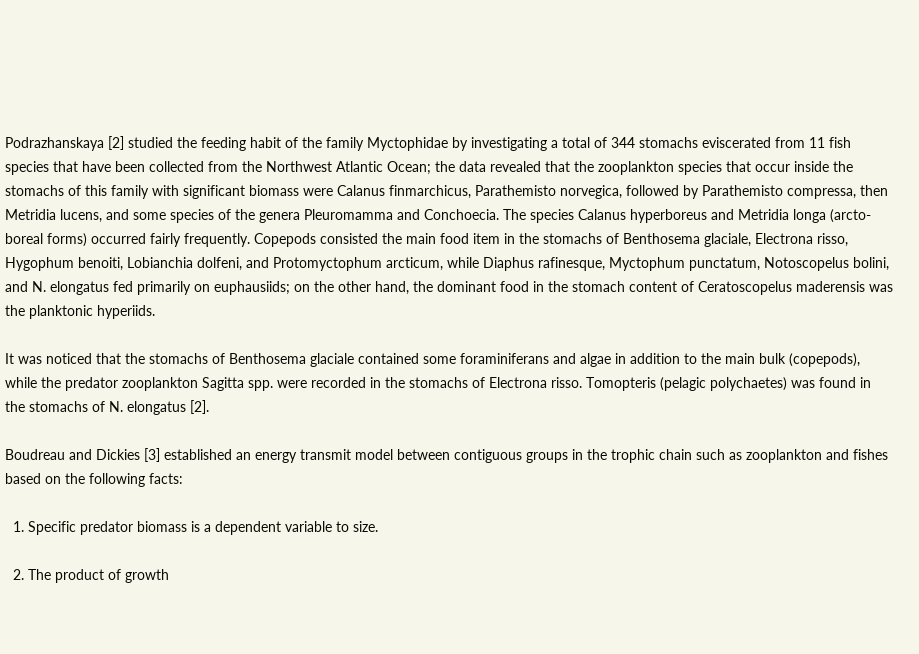Podrazhanskaya [2] studied the feeding habit of the family Myctophidae by investigating a total of 344 stomachs eviscerated from 11 fish species that have been collected from the Northwest Atlantic Ocean; the data revealed that the zooplankton species that occur inside the stomachs of this family with significant biomass were Calanus finmarchicus, Parathemisto norvegica, followed by Parathemisto compressa, then Metridia lucens, and some species of the genera Pleuromamma and Conchoecia. The species Calanus hyperboreus and Metridia longa (arcto-boreal forms) occurred fairly frequently. Copepods consisted the main food item in the stomachs of Benthosema glaciale, Electrona risso, Hygophum benoiti, Lobianchia dolfeni, and Protomyctophum arcticum, while Diaphus rafinesque, Myctophum punctatum, Notoscopelus bolini, and N. elongatus fed primarily on euphausiids; on the other hand, the dominant food in the stomach content of Ceratoscopelus maderensis was the planktonic hyperiids.

It was noticed that the stomachs of Benthosema glaciale contained some foraminiferans and algae in addition to the main bulk (copepods), while the predator zooplankton Sagitta spp. were recorded in the stomachs of Electrona risso. Tomopteris (pelagic polychaetes) was found in the stomachs of N. elongatus [2].

Boudreau and Dickies [3] established an energy transmit model between contiguous groups in the trophic chain such as zooplankton and fishes based on the following facts:

  1. Specific predator biomass is a dependent variable to size.

  2. The product of growth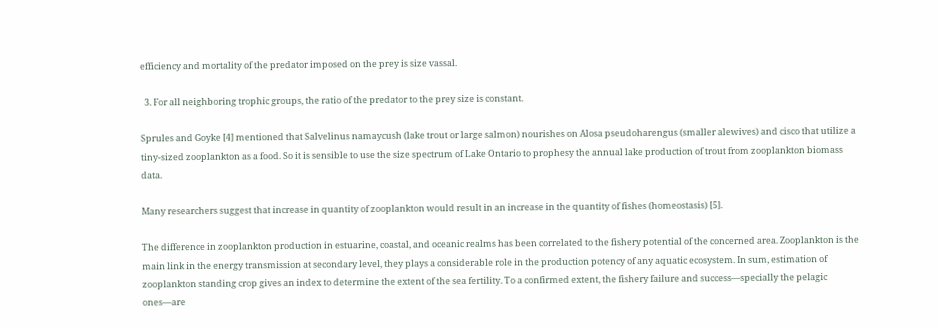efficiency and mortality of the predator imposed on the prey is size vassal.

  3. For all neighboring trophic groups, the ratio of the predator to the prey size is constant.

Sprules and Goyke [4] mentioned that Salvelinus namaycush (lake trout or large salmon) nourishes on Alosa pseudoharengus (smaller alewives) and cisco that utilize a tiny-sized zooplankton as a food. So it is sensible to use the size spectrum of Lake Ontario to prophesy the annual lake production of trout from zooplankton biomass data.

Many researchers suggest that increase in quantity of zooplankton would result in an increase in the quantity of fishes (homeostasis) [5].

The difference in zooplankton production in estuarine, coastal, and oceanic realms has been correlated to the fishery potential of the concerned area. Zooplankton is the main link in the energy transmission at secondary level, they plays a considerable role in the production potency of any aquatic ecosystem. In sum, estimation of zooplankton standing crop gives an index to determine the extent of the sea fertility. To a confirmed extent, the fishery failure and success—specially the pelagic ones—are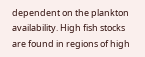dependent on the plankton availability. High fish stocks are found in regions of high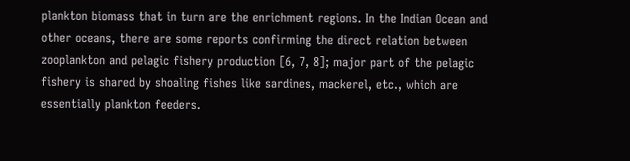plankton biomass that in turn are the enrichment regions. In the Indian Ocean and other oceans, there are some reports confirming the direct relation between zooplankton and pelagic fishery production [6, 7, 8]; major part of the pelagic fishery is shared by shoaling fishes like sardines, mackerel, etc., which are essentially plankton feeders.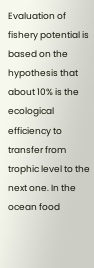Evaluation of fishery potential is based on the hypothesis that about 10% is the ecological efficiency to transfer from trophic level to the next one. In the ocean food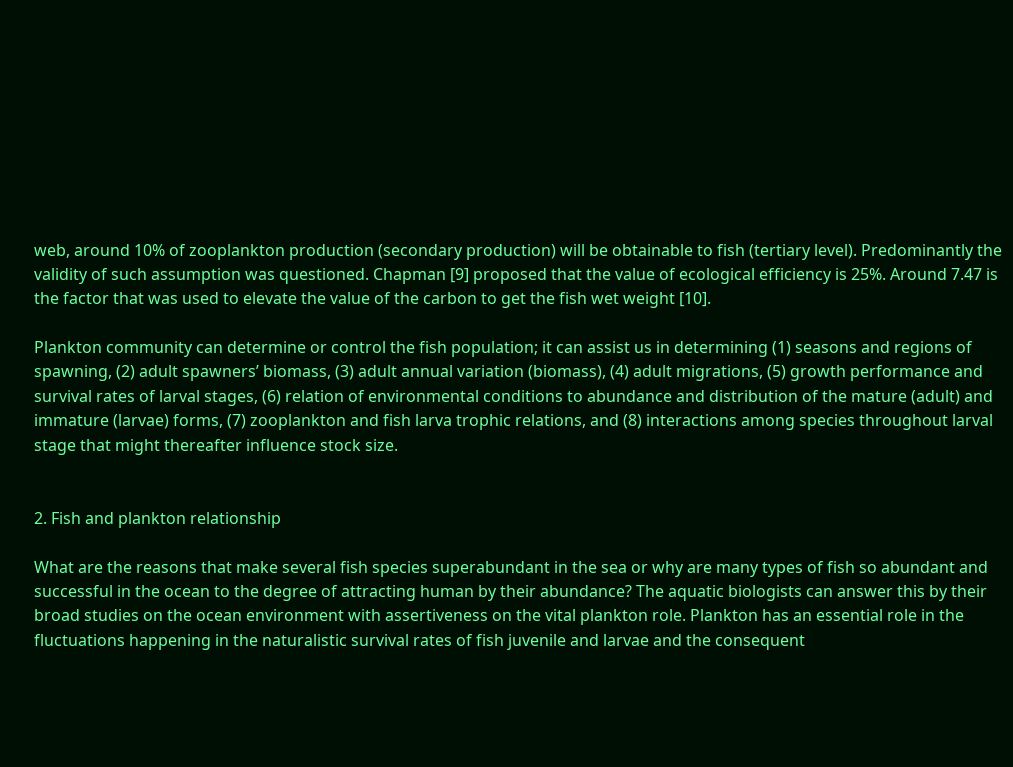web, around 10% of zooplankton production (secondary production) will be obtainable to fish (tertiary level). Predominantly the validity of such assumption was questioned. Chapman [9] proposed that the value of ecological efficiency is 25%. Around 7.47 is the factor that was used to elevate the value of the carbon to get the fish wet weight [10].

Plankton community can determine or control the fish population; it can assist us in determining (1) seasons and regions of spawning, (2) adult spawners’ biomass, (3) adult annual variation (biomass), (4) adult migrations, (5) growth performance and survival rates of larval stages, (6) relation of environmental conditions to abundance and distribution of the mature (adult) and immature (larvae) forms, (7) zooplankton and fish larva trophic relations, and (8) interactions among species throughout larval stage that might thereafter influence stock size.


2. Fish and plankton relationship

What are the reasons that make several fish species superabundant in the sea or why are many types of fish so abundant and successful in the ocean to the degree of attracting human by their abundance? The aquatic biologists can answer this by their broad studies on the ocean environment with assertiveness on the vital plankton role. Plankton has an essential role in the fluctuations happening in the naturalistic survival rates of fish juvenile and larvae and the consequent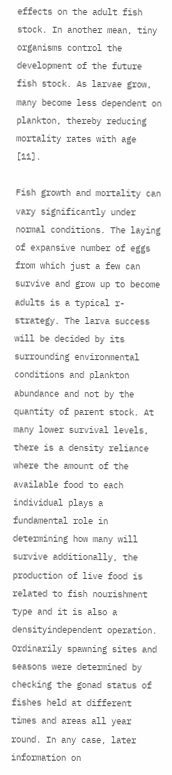effects on the adult fish stock. In another mean, tiny organisms control the development of the future fish stock. As larvae grow, many become less dependent on plankton, thereby reducing mortality rates with age [11].

Fish growth and mortality can vary significantly under normal conditions. The laying of expansive number of eggs from which just a few can survive and grow up to become adults is a typical r-strategy. The larva success will be decided by its surrounding environmental conditions and plankton abundance and not by the quantity of parent stock. At many lower survival levels, there is a density reliance where the amount of the available food to each individual plays a fundamental role in determining how many will survive additionally, the production of live food is related to fish nourishment type and it is also a densityindependent operation. Ordinarily spawning sites and seasons were determined by checking the gonad status of fishes held at different times and areas all year round. In any case, later information on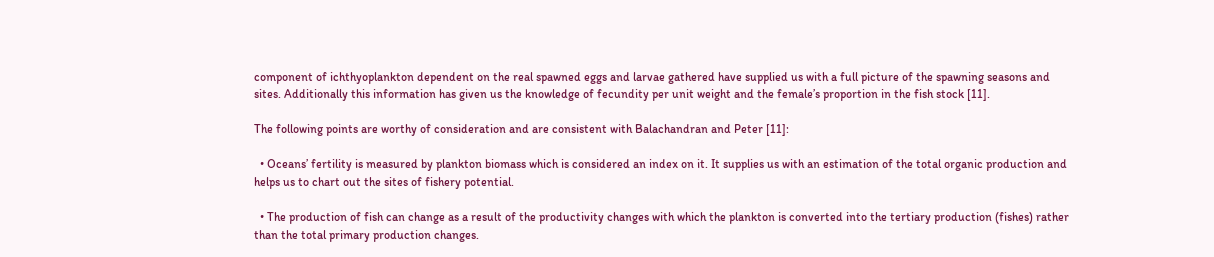component of ichthyoplankton dependent on the real spawned eggs and larvae gathered have supplied us with a full picture of the spawning seasons and sites. Additionally this information has given us the knowledge of fecundity per unit weight and the female’s proportion in the fish stock [11].

The following points are worthy of consideration and are consistent with Balachandran and Peter [11]:

  • Oceans’ fertility is measured by plankton biomass which is considered an index on it. It supplies us with an estimation of the total organic production and helps us to chart out the sites of fishery potential.

  • The production of fish can change as a result of the productivity changes with which the plankton is converted into the tertiary production (fishes) rather than the total primary production changes.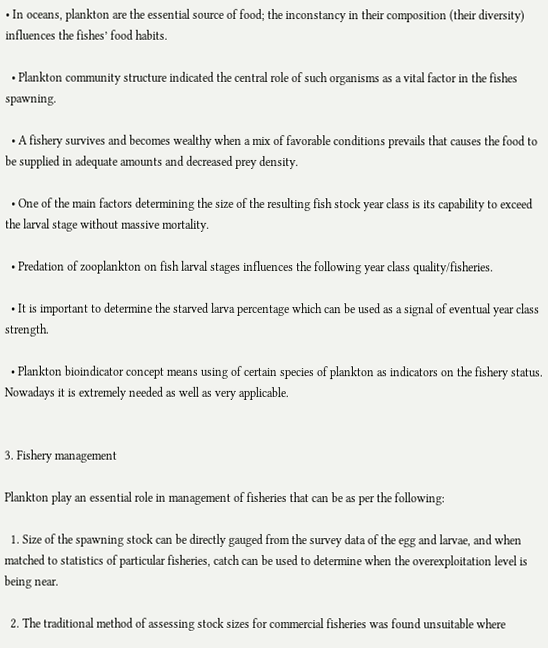• In oceans, plankton are the essential source of food; the inconstancy in their composition (their diversity) influences the fishes’ food habits.

  • Plankton community structure indicated the central role of such organisms as a vital factor in the fishes spawning.

  • A fishery survives and becomes wealthy when a mix of favorable conditions prevails that causes the food to be supplied in adequate amounts and decreased prey density.

  • One of the main factors determining the size of the resulting fish stock year class is its capability to exceed the larval stage without massive mortality.

  • Predation of zooplankton on fish larval stages influences the following year class quality/fisheries.

  • It is important to determine the starved larva percentage which can be used as a signal of eventual year class strength.

  • Plankton bioindicator concept means using of certain species of plankton as indicators on the fishery status. Nowadays it is extremely needed as well as very applicable.


3. Fishery management

Plankton play an essential role in management of fisheries that can be as per the following:

  1. Size of the spawning stock can be directly gauged from the survey data of the egg and larvae, and when matched to statistics of particular fisheries, catch can be used to determine when the overexploitation level is being near.

  2. The traditional method of assessing stock sizes for commercial fisheries was found unsuitable where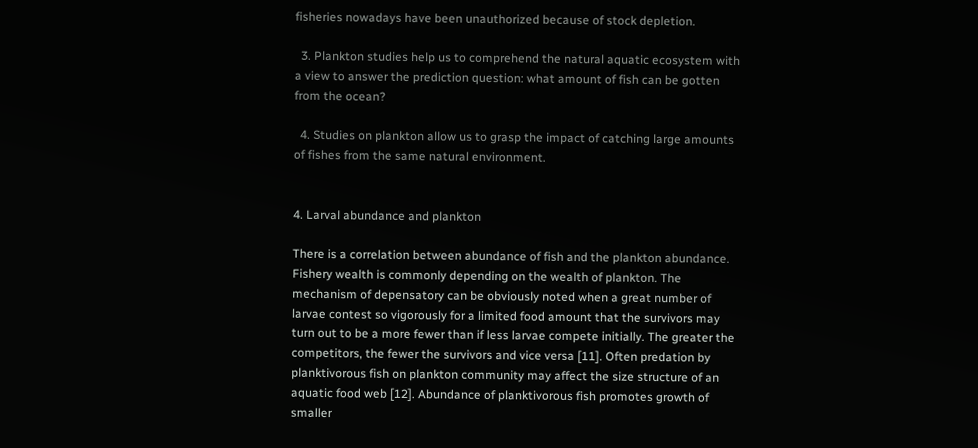fisheries nowadays have been unauthorized because of stock depletion.

  3. Plankton studies help us to comprehend the natural aquatic ecosystem with a view to answer the prediction question: what amount of fish can be gotten from the ocean?

  4. Studies on plankton allow us to grasp the impact of catching large amounts of fishes from the same natural environment.


4. Larval abundance and plankton

There is a correlation between abundance of fish and the plankton abundance. Fishery wealth is commonly depending on the wealth of plankton. The mechanism of depensatory can be obviously noted when a great number of larvae contest so vigorously for a limited food amount that the survivors may turn out to be a more fewer than if less larvae compete initially. The greater the competitors, the fewer the survivors and vice versa [11]. Often predation by planktivorous fish on plankton community may affect the size structure of an aquatic food web [12]. Abundance of planktivorous fish promotes growth of smaller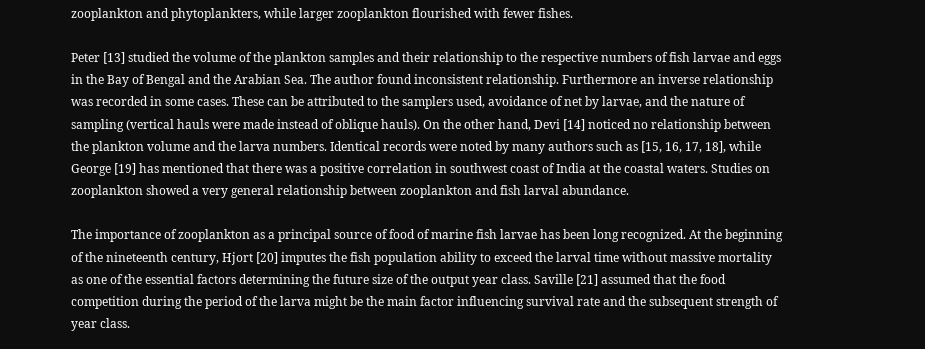zooplankton and phytoplankters, while larger zooplankton flourished with fewer fishes.

Peter [13] studied the volume of the plankton samples and their relationship to the respective numbers of fish larvae and eggs in the Bay of Bengal and the Arabian Sea. The author found inconsistent relationship. Furthermore an inverse relationship was recorded in some cases. These can be attributed to the samplers used, avoidance of net by larvae, and the nature of sampling (vertical hauls were made instead of oblique hauls). On the other hand, Devi [14] noticed no relationship between the plankton volume and the larva numbers. Identical records were noted by many authors such as [15, 16, 17, 18], while George [19] has mentioned that there was a positive correlation in southwest coast of India at the coastal waters. Studies on zooplankton showed a very general relationship between zooplankton and fish larval abundance.

The importance of zooplankton as a principal source of food of marine fish larvae has been long recognized. At the beginning of the nineteenth century, Hjort [20] imputes the fish population ability to exceed the larval time without massive mortality as one of the essential factors determining the future size of the output year class. Saville [21] assumed that the food competition during the period of the larva might be the main factor influencing survival rate and the subsequent strength of year class.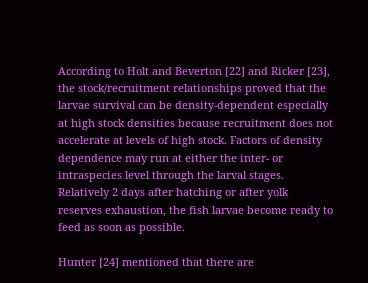According to Holt and Beverton [22] and Ricker [23], the stock/recruitment relationships proved that the larvae survival can be density-dependent especially at high stock densities because recruitment does not accelerate at levels of high stock. Factors of density dependence may run at either the inter- or intraspecies level through the larval stages. Relatively 2 days after hatching or after yolk reserves exhaustion, the fish larvae become ready to feed as soon as possible.

Hunter [24] mentioned that there are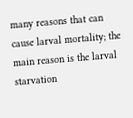many reasons that can cause larval mortality; the main reason is the larval starvation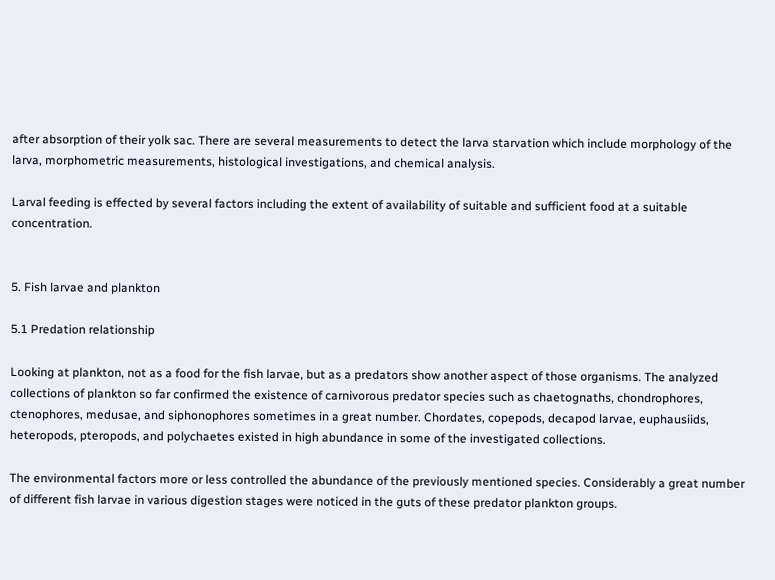after absorption of their yolk sac. There are several measurements to detect the larva starvation which include morphology of the larva, morphometric measurements, histological investigations, and chemical analysis.

Larval feeding is effected by several factors including the extent of availability of suitable and sufficient food at a suitable concentration.


5. Fish larvae and plankton

5.1 Predation relationship

Looking at plankton, not as a food for the fish larvae, but as a predators show another aspect of those organisms. The analyzed collections of plankton so far confirmed the existence of carnivorous predator species such as chaetognaths, chondrophores, ctenophores, medusae, and siphonophores sometimes in a great number. Chordates, copepods, decapod larvae, euphausiids, heteropods, pteropods, and polychaetes existed in high abundance in some of the investigated collections.

The environmental factors more or less controlled the abundance of the previously mentioned species. Considerably a great number of different fish larvae in various digestion stages were noticed in the guts of these predator plankton groups.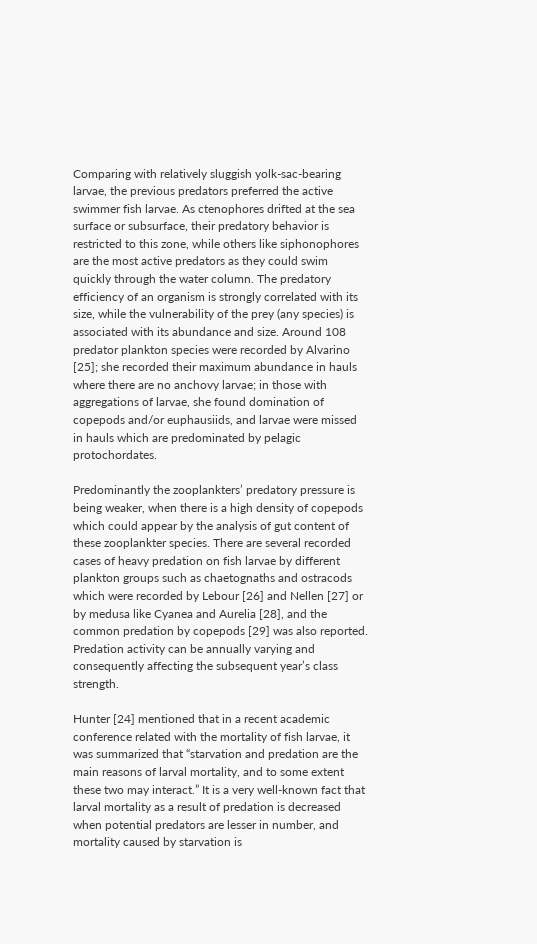Comparing with relatively sluggish yolk-sac-bearing larvae, the previous predators preferred the active swimmer fish larvae. As ctenophores drifted at the sea surface or subsurface, their predatory behavior is restricted to this zone, while others like siphonophores are the most active predators as they could swim quickly through the water column. The predatory efficiency of an organism is strongly correlated with its size, while the vulnerability of the prey (any species) is associated with its abundance and size. Around 108 predator plankton species were recorded by Alvarino [25]; she recorded their maximum abundance in hauls where there are no anchovy larvae; in those with aggregations of larvae, she found domination of copepods and/or euphausiids, and larvae were missed in hauls which are predominated by pelagic protochordates.

Predominantly the zooplankters’ predatory pressure is being weaker, when there is a high density of copepods which could appear by the analysis of gut content of these zooplankter species. There are several recorded cases of heavy predation on fish larvae by different plankton groups such as chaetognaths and ostracods which were recorded by Lebour [26] and Nellen [27] or by medusa like Cyanea and Aurelia [28], and the common predation by copepods [29] was also reported. Predation activity can be annually varying and consequently affecting the subsequent year’s class strength.

Hunter [24] mentioned that in a recent academic conference related with the mortality of fish larvae, it was summarized that “starvation and predation are the main reasons of larval mortality, and to some extent these two may interact.” It is a very well-known fact that larval mortality as a result of predation is decreased when potential predators are lesser in number, and mortality caused by starvation is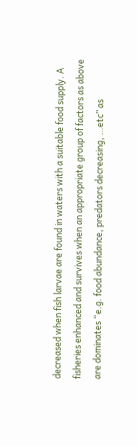decreased when fish larvae are found in waters with a suitable food supply. A fisheries enhanced and survives when an appropriate group of factors as above are dominates “e.g. food abundance, predators decreasing, …etc” as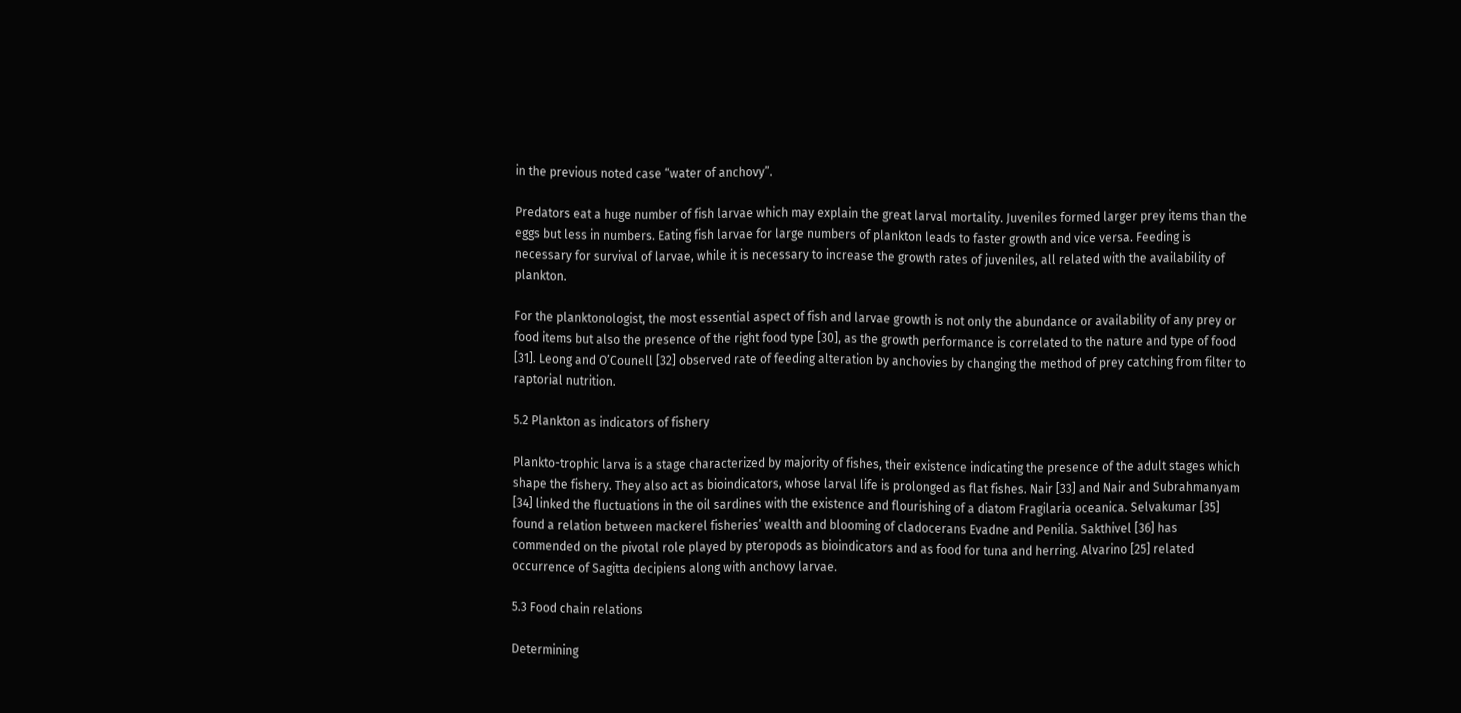in the previous noted case “water of anchovy”.

Predators eat a huge number of fish larvae which may explain the great larval mortality. Juveniles formed larger prey items than the eggs but less in numbers. Eating fish larvae for large numbers of plankton leads to faster growth and vice versa. Feeding is necessary for survival of larvae, while it is necessary to increase the growth rates of juveniles, all related with the availability of plankton.

For the planktonologist, the most essential aspect of fish and larvae growth is not only the abundance or availability of any prey or food items but also the presence of the right food type [30], as the growth performance is correlated to the nature and type of food [31]. Leong and O’Counell [32] observed rate of feeding alteration by anchovies by changing the method of prey catching from filter to raptorial nutrition.

5.2 Plankton as indicators of fishery

Plankto-trophic larva is a stage characterized by majority of fishes, their existence indicating the presence of the adult stages which shape the fishery. They also act as bioindicators, whose larval life is prolonged as flat fishes. Nair [33] and Nair and Subrahmanyam [34] linked the fluctuations in the oil sardines with the existence and flourishing of a diatom Fragilaria oceanica. Selvakumar [35] found a relation between mackerel fisheries’ wealth and blooming of cladocerans Evadne and Penilia. Sakthivel [36] has commended on the pivotal role played by pteropods as bioindicators and as food for tuna and herring. Alvarino [25] related occurrence of Sagitta decipiens along with anchovy larvae.

5.3 Food chain relations

Determining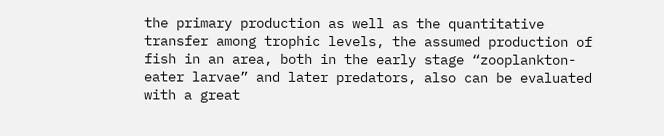the primary production as well as the quantitative transfer among trophic levels, the assumed production of fish in an area, both in the early stage “zooplankton-eater larvae” and later predators, also can be evaluated with a great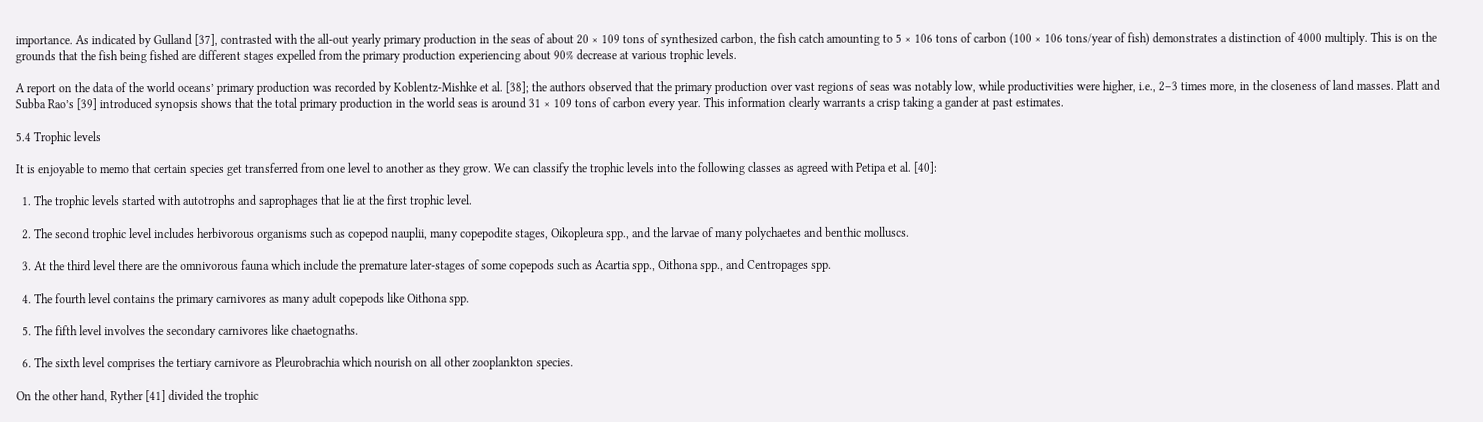importance. As indicated by Gulland [37], contrasted with the all-out yearly primary production in the seas of about 20 × 109 tons of synthesized carbon, the fish catch amounting to 5 × 106 tons of carbon (100 × 106 tons/year of fish) demonstrates a distinction of 4000 multiply. This is on the grounds that the fish being fished are different stages expelled from the primary production experiencing about 90% decrease at various trophic levels.

A report on the data of the world oceans’ primary production was recorded by Koblentz-Mishke et al. [38]; the authors observed that the primary production over vast regions of seas was notably low, while productivities were higher, i.e., 2–3 times more, in the closeness of land masses. Platt and Subba Rao’s [39] introduced synopsis shows that the total primary production in the world seas is around 31 × 109 tons of carbon every year. This information clearly warrants a crisp taking a gander at past estimates.

5.4 Trophic levels

It is enjoyable to memo that certain species get transferred from one level to another as they grow. We can classify the trophic levels into the following classes as agreed with Petipa et al. [40]:

  1. The trophic levels started with autotrophs and saprophages that lie at the first trophic level.

  2. The second trophic level includes herbivorous organisms such as copepod nauplii, many copepodite stages, Oikopleura spp., and the larvae of many polychaetes and benthic molluscs.

  3. At the third level there are the omnivorous fauna which include the premature later-stages of some copepods such as Acartia spp., Oithona spp., and Centropages spp.

  4. The fourth level contains the primary carnivores as many adult copepods like Oithona spp.

  5. The fifth level involves the secondary carnivores like chaetognaths.

  6. The sixth level comprises the tertiary carnivore as Pleurobrachia which nourish on all other zooplankton species.

On the other hand, Ryther [41] divided the trophic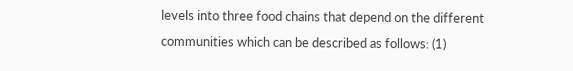levels into three food chains that depend on the different communities which can be described as follows: (1)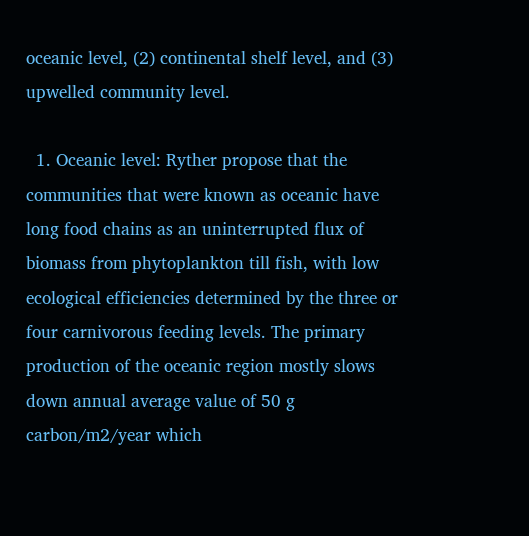oceanic level, (2) continental shelf level, and (3) upwelled community level.

  1. Oceanic level: Ryther propose that the communities that were known as oceanic have long food chains as an uninterrupted flux of biomass from phytoplankton till fish, with low ecological efficiencies determined by the three or four carnivorous feeding levels. The primary production of the oceanic region mostly slows down annual average value of 50 g carbon/m2/year which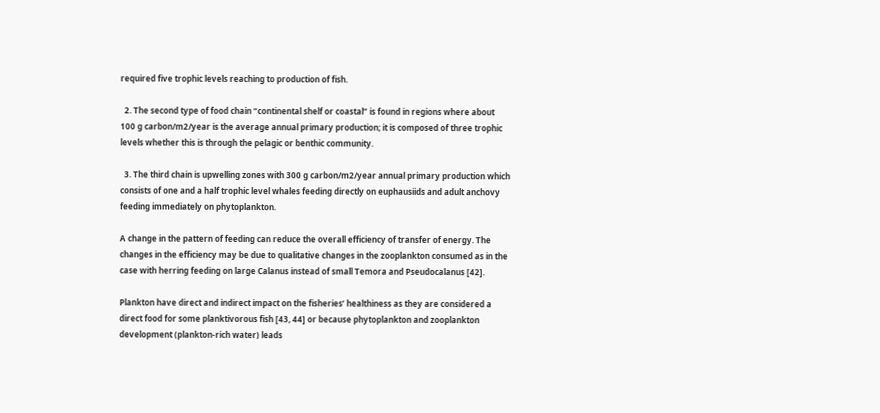required five trophic levels reaching to production of fish.

  2. The second type of food chain “continental shelf or coastal” is found in regions where about 100 g carbon/m2/year is the average annual primary production; it is composed of three trophic levels whether this is through the pelagic or benthic community.

  3. The third chain is upwelling zones with 300 g carbon/m2/year annual primary production which consists of one and a half trophic level whales feeding directly on euphausiids and adult anchovy feeding immediately on phytoplankton.

A change in the pattern of feeding can reduce the overall efficiency of transfer of energy. The changes in the efficiency may be due to qualitative changes in the zooplankton consumed as in the case with herring feeding on large Calanus instead of small Temora and Pseudocalanus [42].

Plankton have direct and indirect impact on the fisheries’ healthiness as they are considered a direct food for some planktivorous fish [43, 44] or because phytoplankton and zooplankton development (plankton-rich water) leads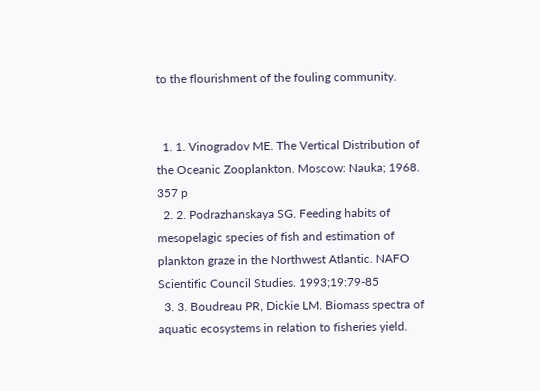to the flourishment of the fouling community.


  1. 1. Vinogradov ME. The Vertical Distribution of the Oceanic Zooplankton. Moscow: Nauka; 1968. 357 p
  2. 2. Podrazhanskaya SG. Feeding habits of mesopelagic species of fish and estimation of plankton graze in the Northwest Atlantic. NAFO Scientific Council Studies. 1993;19:79-85
  3. 3. Boudreau PR, Dickie LM. Biomass spectra of aquatic ecosystems in relation to fisheries yield.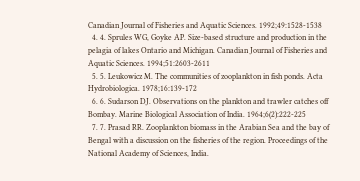Canadian Journal of Fisheries and Aquatic Sciences. 1992;49:1528-1538
  4. 4. Sprules WG, Goyke AP. Size-based structure and production in the pelagia of lakes Ontario and Michigan. Canadian Journal of Fisheries and Aquatic Sciences. 1994;51:2603-2611
  5. 5. Leukowicz M. The communities of zooplankton in fish ponds. Acta Hydrobiologica. 1978;16:139-172
  6. 6. Sudarson DJ. Observations on the plankton and trawler catches off Bombay. Marine Biological Association of India. 1964;6(2):222-225
  7. 7. Prasad RR. Zooplankton biomass in the Arabian Sea and the bay of Bengal with a discussion on the fisheries of the region. Proceedings of the National Academy of Sciences, India.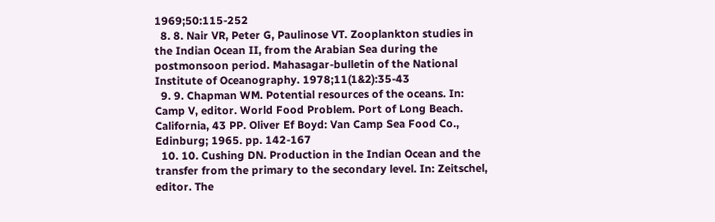1969;50:115-252
  8. 8. Nair VR, Peter G, Paulinose VT. Zooplankton studies in the Indian Ocean II, from the Arabian Sea during the postmonsoon period. Mahasagar-bulletin of the National Institute of Oceanography. 1978;11(1&2):35-43
  9. 9. Chapman WM. Potential resources of the oceans. In: Camp V, editor. World Food Problem. Port of Long Beach. California, 43 PP. Oliver Ef Boyd: Van Camp Sea Food Co., Edinburg; 1965. pp. 142-167
  10. 10. Cushing DN. Production in the Indian Ocean and the transfer from the primary to the secondary level. In: Zeitschel, editor. The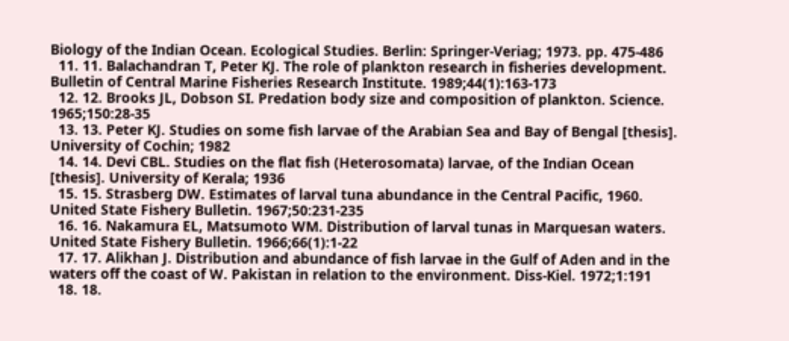Biology of the Indian Ocean. Ecological Studies. Berlin: Springer-Veriag; 1973. pp. 475-486
  11. 11. Balachandran T, Peter KJ. The role of plankton research in fisheries development. Bulletin of Central Marine Fisheries Research Institute. 1989;44(1):163-173
  12. 12. Brooks JL, Dobson SI. Predation body size and composition of plankton. Science. 1965;150:28-35
  13. 13. Peter KJ. Studies on some fish larvae of the Arabian Sea and Bay of Bengal [thesis]. University of Cochin; 1982
  14. 14. Devi CBL. Studies on the flat fish (Heterosomata) larvae, of the Indian Ocean [thesis]. University of Kerala; 1936
  15. 15. Strasberg DW. Estimates of larval tuna abundance in the Central Pacific, 1960. United State Fishery Bulletin. 1967;50:231-235
  16. 16. Nakamura EL, Matsumoto WM. Distribution of larval tunas in Marquesan waters. United State Fishery Bulletin. 1966;66(1):1-22
  17. 17. Alikhan J. Distribution and abundance of fish larvae in the Gulf of Aden and in the waters off the coast of W. Pakistan in relation to the environment. Diss-Kiel. 1972;1:191
  18. 18.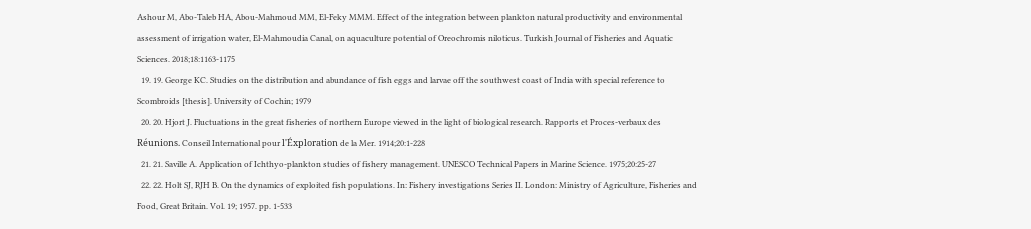Ashour M, Abo-Taleb HA, Abou-Mahmoud MM, El-Feky MMM. Effect of the integration between plankton natural productivity and environmental assessment of irrigation water, El-Mahmoudia Canal, on aquaculture potential of Oreochromis niloticus. Turkish Journal of Fisheries and Aquatic Sciences. 2018;18:1163-1175
  19. 19. George KC. Studies on the distribution and abundance of fish eggs and larvae off the southwest coast of India with special reference to Scombroids [thesis]. University of Cochin; 1979
  20. 20. Hjort J. Fluctuations in the great fisheries of northern Europe viewed in the light of biological research. Rapports et Proces-verbaux des Réunions. Conseil International pour l'Éxploration de la Mer. 1914;20:1-228
  21. 21. Saville A. Application of Ichthyo-plankton studies of fishery management. UNESCO Technical Papers in Marine Science. 1975;20:25-27
  22. 22. Holt SJ, RJH B. On the dynamics of exploited fish populations. In: Fishery investigations Series II. London: Ministry of Agriculture, Fisheries and Food, Great Britain. Vol. 19; 1957. pp. 1-533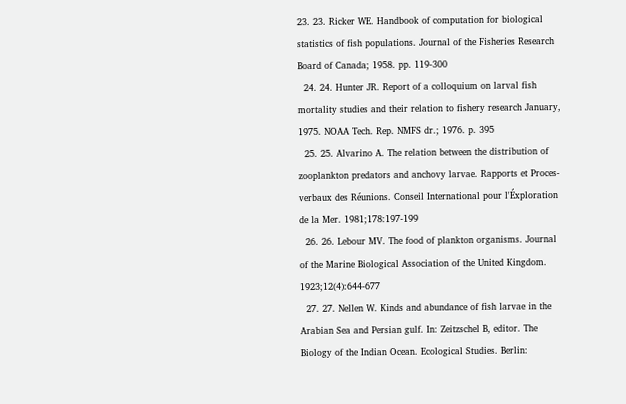23. 23. Ricker WE. Handbook of computation for biological statistics of fish populations. Journal of the Fisheries Research Board of Canada; 1958. pp. 119-300
  24. 24. Hunter JR. Report of a colloquium on larval fish mortality studies and their relation to fishery research January, 1975. NOAA Tech. Rep. NMFS dr.; 1976. p. 395
  25. 25. Alvarino A. The relation between the distribution of zooplankton predators and anchovy larvae. Rapports et Proces-verbaux des Réunions. Conseil International pour l'Éxploration de la Mer. 1981;178:197-199
  26. 26. Lebour MV. The food of plankton organisms. Journal of the Marine Biological Association of the United Kingdom. 1923;12(4):644-677
  27. 27. Nellen W. Kinds and abundance of fish larvae in the Arabian Sea and Persian gulf. In: Zeitzschel B, editor. The Biology of the Indian Ocean. Ecological Studies. Berlin: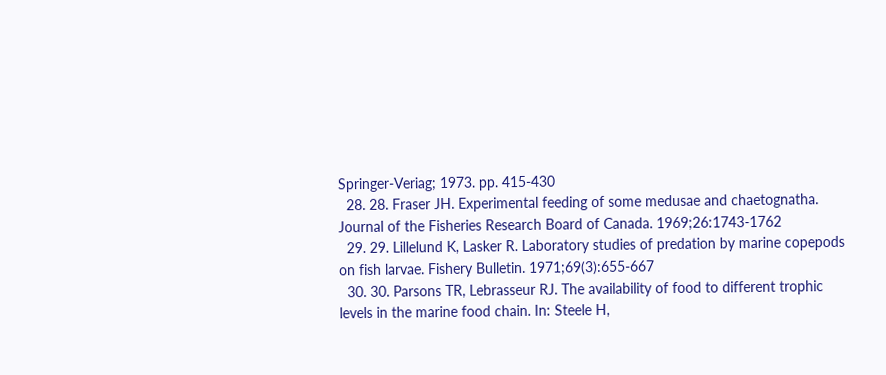Springer-Veriag; 1973. pp. 415-430
  28. 28. Fraser JH. Experimental feeding of some medusae and chaetognatha. Journal of the Fisheries Research Board of Canada. 1969;26:1743-1762
  29. 29. Lillelund K, Lasker R. Laboratory studies of predation by marine copepods on fish larvae. Fishery Bulletin. 1971;69(3):655-667
  30. 30. Parsons TR, Lebrasseur RJ. The availability of food to different trophic levels in the marine food chain. In: Steele H,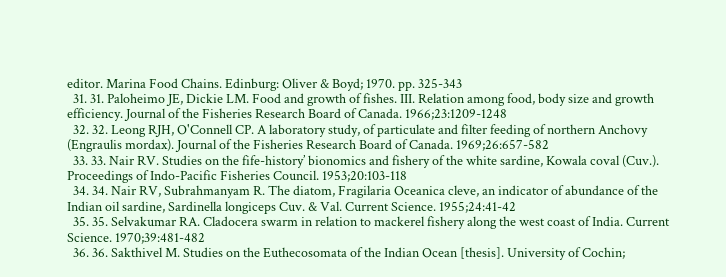editor. Marina Food Chains. Edinburg: Oliver & Boyd; 1970. pp. 325-343
  31. 31. Paloheimo JE, Dickie LM. Food and growth of fishes. III. Relation among food, body size and growth efficiency. Journal of the Fisheries Research Board of Canada. 1966;23:1209-1248
  32. 32. Leong RJH, O'Connell CP. A laboratory study, of particulate and filter feeding of northern Anchovy (Engraulis mordax). Journal of the Fisheries Research Board of Canada. 1969;26:657-582
  33. 33. Nair RV. Studies on the fife-history’ bionomics and fishery of the white sardine, Kowala coval (Cuv.). Proceedings of Indo-Pacific Fisheries Council. 1953;20:103-118
  34. 34. Nair RV, Subrahmanyam R. The diatom, Fragilaria Oceanica cleve, an indicator of abundance of the Indian oil sardine, Sardinella longiceps Cuv. & Val. Current Science. 1955;24:41-42
  35. 35. Selvakumar RA. Cladocera swarm in relation to mackerel fishery along the west coast of India. Current Science. 1970;39:481-482
  36. 36. Sakthivel M. Studies on the Euthecosomata of the Indian Ocean [thesis]. University of Cochin;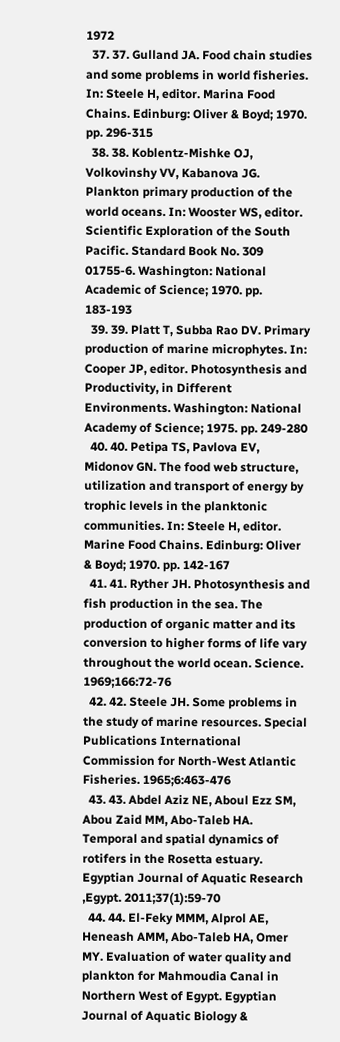1972
  37. 37. Gulland JA. Food chain studies and some problems in world fisheries. In: Steele H, editor. Marina Food Chains. Edinburg: Oliver & Boyd; 1970. pp. 296-315
  38. 38. Koblentz-Mishke OJ, Volkovinshy VV, Kabanova JG. Plankton primary production of the world oceans. In: Wooster WS, editor. Scientific Exploration of the South Pacific. Standard Book No. 309 01755-6. Washington: National Academic of Science; 1970. pp. 183-193
  39. 39. Platt T, Subba Rao DV. Primary production of marine microphytes. In: Cooper JP, editor. Photosynthesis and Productivity, in Different Environments. Washington: National Academy of Science; 1975. pp. 249-280
  40. 40. Petipa TS, Pavlova EV, Midonov GN. The food web structure, utilization and transport of energy by trophic levels in the planktonic communities. In: Steele H, editor. Marine Food Chains. Edinburg: Oliver & Boyd; 1970. pp. 142-167
  41. 41. Ryther JH. Photosynthesis and fish production in the sea. The production of organic matter and its conversion to higher forms of life vary throughout the world ocean. Science. 1969;166:72-76
  42. 42. Steele JH. Some problems in the study of marine resources. Special Publications International Commission for North-West Atlantic Fisheries. 1965;6:463-476
  43. 43. Abdel Aziz NE, Aboul Ezz SM, Abou Zaid MM, Abo-Taleb HA. Temporal and spatial dynamics of rotifers in the Rosetta estuary. Egyptian Journal of Aquatic Research ,Egypt. 2011;37(1):59-70
  44. 44. El-Feky MMM, Alprol AE, Heneash AMM, Abo-Taleb HA, Omer MY. Evaluation of water quality and plankton for Mahmoudia Canal in Northern West of Egypt. Egyptian Journal of Aquatic Biology &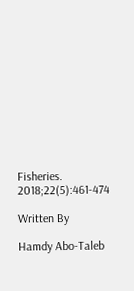Fisheries. 2018;22(5):461-474

Written By

Hamdy Abo-Taleb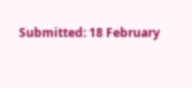Submitted: 18 February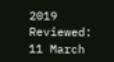2019 Reviewed: 11 March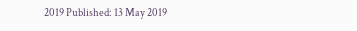2019 Published: 13 May 2019